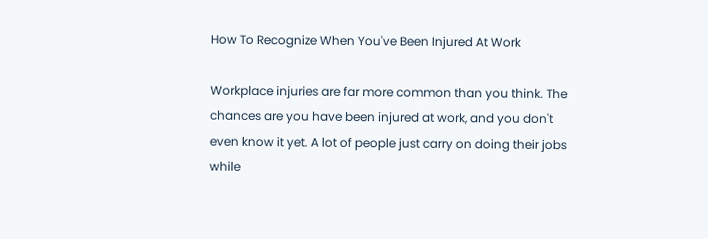How To Recognize When You've Been Injured At Work

Workplace injuries are far more common than you think. The chances are you have been injured at work, and you don't even know it yet. A lot of people just carry on doing their jobs while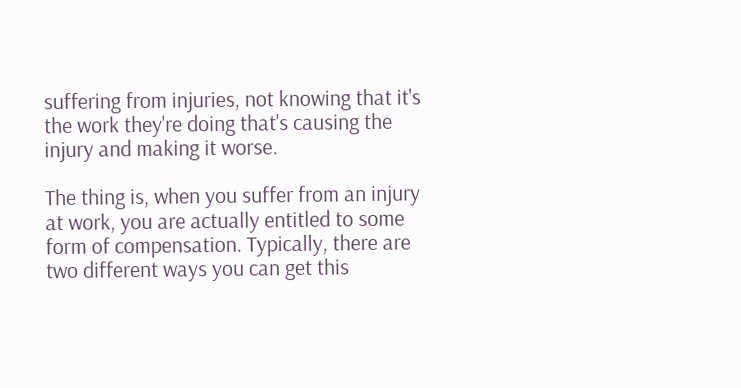suffering from injuries, not knowing that it's the work they're doing that's causing the injury and making it worse.

The thing is, when you suffer from an injury at work, you are actually entitled to some form of compensation. Typically, there are two different ways you can get this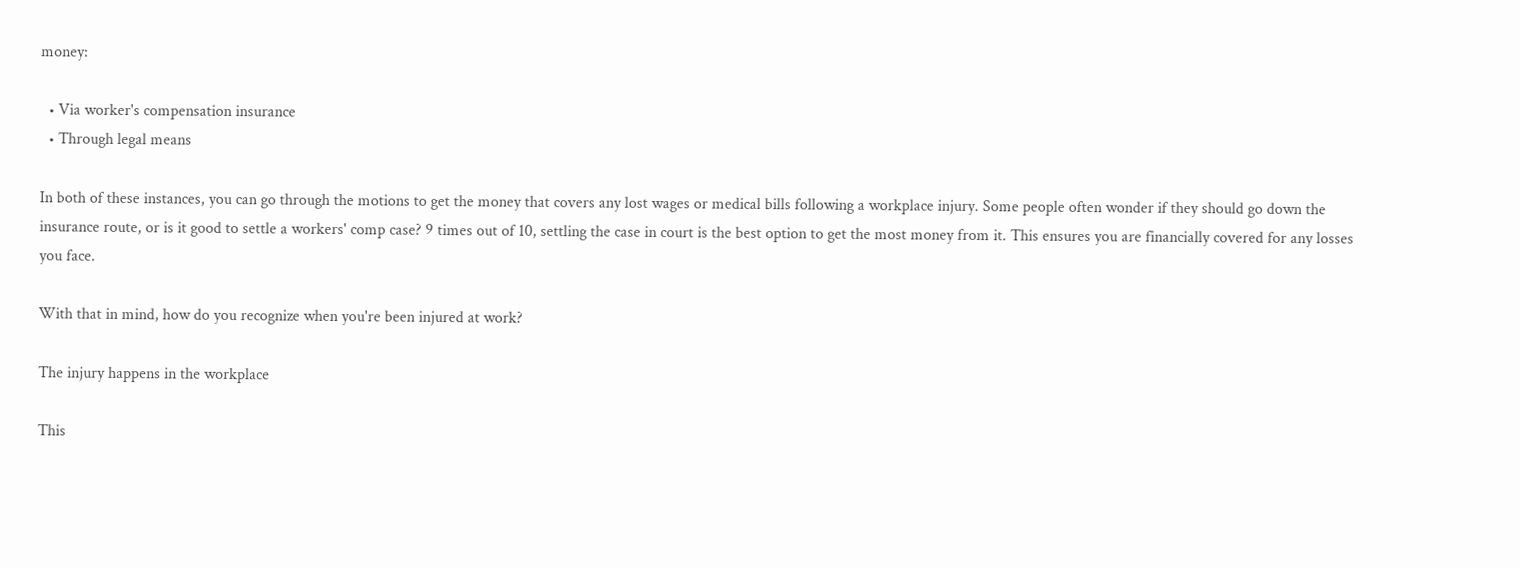money:

  • Via worker's compensation insurance
  • Through legal means

In both of these instances, you can go through the motions to get the money that covers any lost wages or medical bills following a workplace injury. Some people often wonder if they should go down the insurance route, or is it good to settle a workers' comp case? 9 times out of 10, settling the case in court is the best option to get the most money from it. This ensures you are financially covered for any losses you face.

With that in mind, how do you recognize when you're been injured at work?

The injury happens in the workplace

This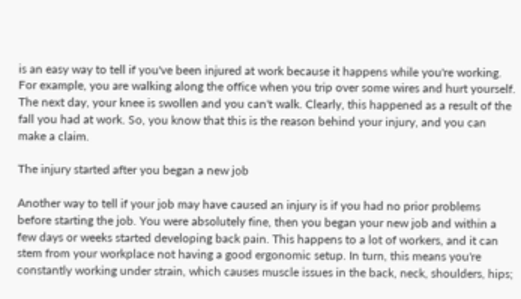is an easy way to tell if you've been injured at work because it happens while you're working. For example, you are walking along the office when you trip over some wires and hurt yourself. The next day, your knee is swollen and you can't walk. Clearly, this happened as a result of the fall you had at work. So, you know that this is the reason behind your injury, and you can make a claim.

The injury started after you began a new job

Another way to tell if your job may have caused an injury is if you had no prior problems before starting the job. You were absolutely fine, then you began your new job and within a few days or weeks started developing back pain. This happens to a lot of workers, and it can stem from your workplace not having a good ergonomic setup. In turn, this means you're constantly working under strain, which causes muscle issues in the back, neck, shoulders, hips;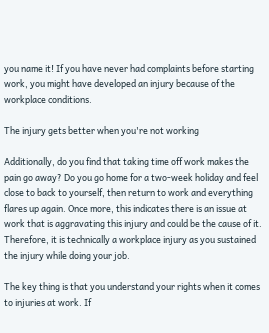you name it! If you have never had complaints before starting work, you might have developed an injury because of the workplace conditions.

The injury gets better when you're not working

Additionally, do you find that taking time off work makes the pain go away? Do you go home for a two-week holiday and feel close to back to yourself, then return to work and everything flares up again. Once more, this indicates there is an issue at work that is aggravating this injury and could be the cause of it. Therefore, it is technically a workplace injury as you sustained the injury while doing your job.

The key thing is that you understand your rights when it comes to injuries at work. If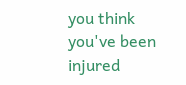you think you've been injured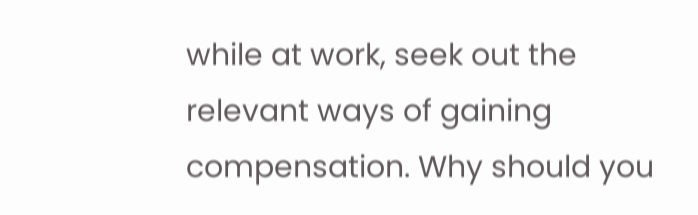while at work, seek out the relevant ways of gaining compensation. Why should you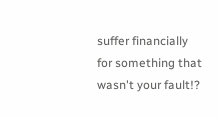suffer financially for something that wasn't your fault!?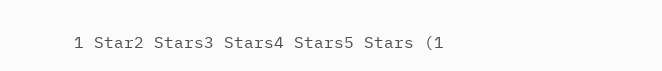1 Star2 Stars3 Stars4 Stars5 Stars (1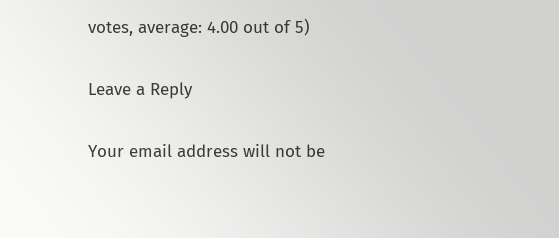votes, average: 4.00 out of 5)

Leave a Reply

Your email address will not be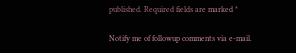published. Required fields are marked *

Notify me of followup comments via e-mail.